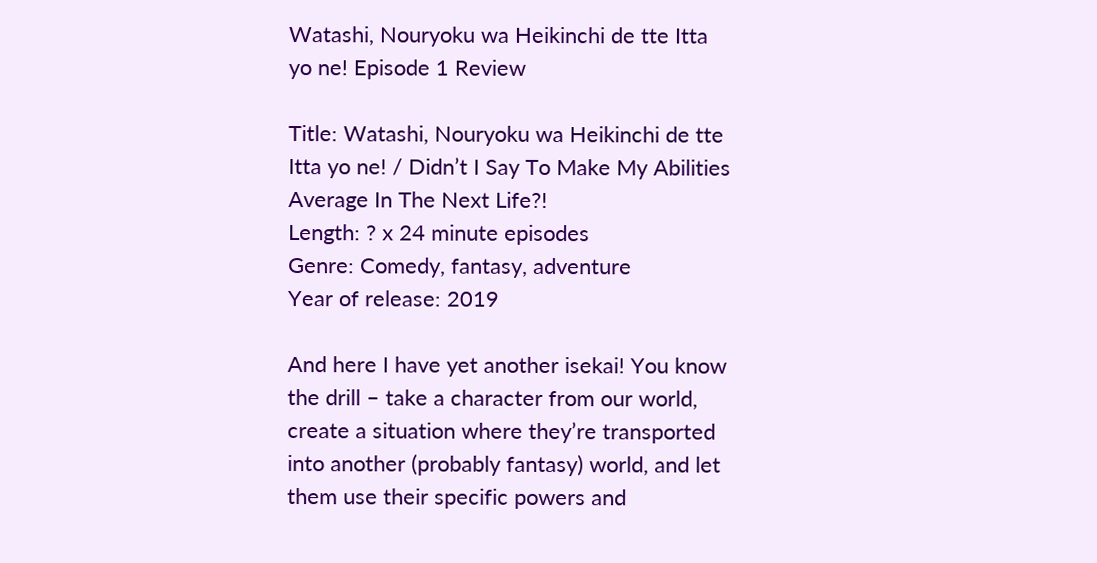Watashi, Nouryoku wa Heikinchi de tte Itta yo ne! Episode 1 Review

Title: Watashi, Nouryoku wa Heikinchi de tte Itta yo ne! / Didn’t I Say To Make My Abilities Average In The Next Life?!
Length: ? x 24 minute episodes
Genre: Comedy, fantasy, adventure
Year of release: 2019

And here I have yet another isekai! You know the drill – take a character from our world, create a situation where they’re transported into another (probably fantasy) world, and let them use their specific powers and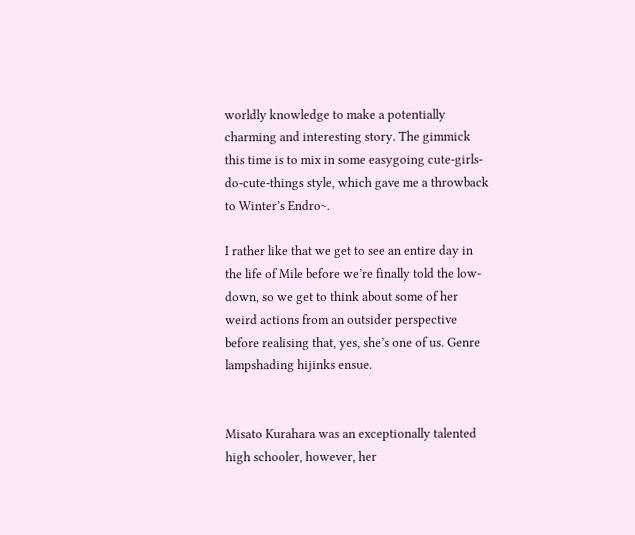worldly knowledge to make a potentially charming and interesting story. The gimmick this time is to mix in some easygoing cute-girls-do-cute-things style, which gave me a throwback to Winter’s Endro~.

I rather like that we get to see an entire day in the life of Mile before we’re finally told the low-down, so we get to think about some of her weird actions from an outsider perspective before realising that, yes, she’s one of us. Genre lampshading hijinks ensue.


Misato Kurahara was an exceptionally talented high schooler, however, her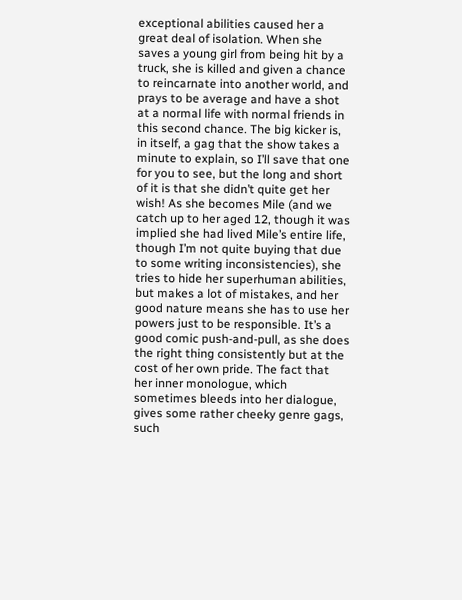exceptional abilities caused her a great deal of isolation. When she saves a young girl from being hit by a truck, she is killed and given a chance to reincarnate into another world, and prays to be average and have a shot at a normal life with normal friends in this second chance. The big kicker is, in itself, a gag that the show takes a minute to explain, so I’ll save that one for you to see, but the long and short of it is that she didn’t quite get her wish! As she becomes Mile (and we catch up to her aged 12, though it was implied she had lived Mile’s entire life, though I’m not quite buying that due to some writing inconsistencies), she tries to hide her superhuman abilities, but makes a lot of mistakes, and her good nature means she has to use her powers just to be responsible. It’s a good comic push-and-pull, as she does the right thing consistently but at the cost of her own pride. The fact that her inner monologue, which sometimes bleeds into her dialogue, gives some rather cheeky genre gags, such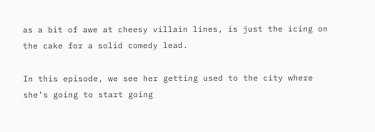as a bit of awe at cheesy villain lines, is just the icing on the cake for a solid comedy lead.

In this episode, we see her getting used to the city where she’s going to start going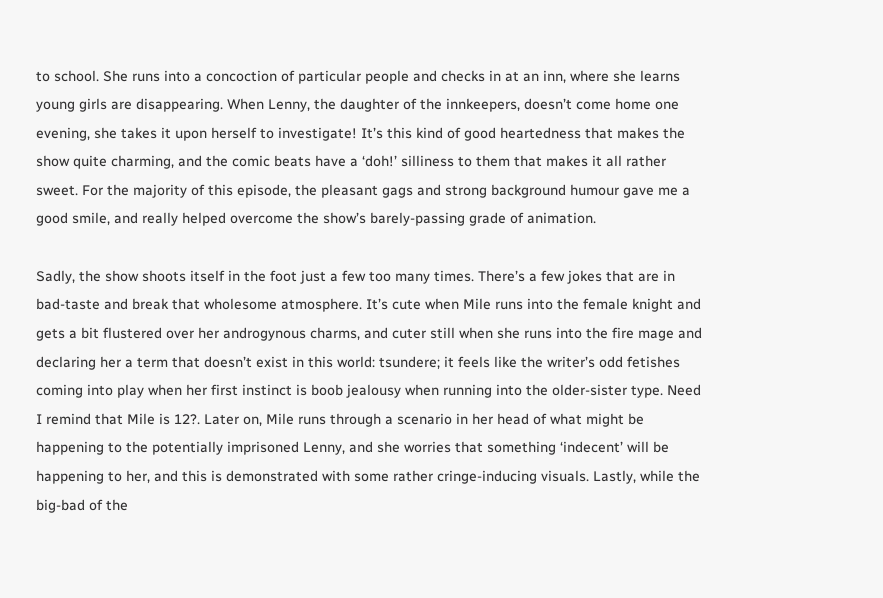to school. She runs into a concoction of particular people and checks in at an inn, where she learns young girls are disappearing. When Lenny, the daughter of the innkeepers, doesn’t come home one evening, she takes it upon herself to investigate! It’s this kind of good heartedness that makes the show quite charming, and the comic beats have a ‘doh!’ silliness to them that makes it all rather sweet. For the majority of this episode, the pleasant gags and strong background humour gave me a good smile, and really helped overcome the show’s barely-passing grade of animation.

Sadly, the show shoots itself in the foot just a few too many times. There’s a few jokes that are in bad-taste and break that wholesome atmosphere. It’s cute when Mile runs into the female knight and gets a bit flustered over her androgynous charms, and cuter still when she runs into the fire mage and declaring her a term that doesn’t exist in this world: tsundere; it feels like the writer’s odd fetishes coming into play when her first instinct is boob jealousy when running into the older-sister type. Need I remind that Mile is 12?. Later on, Mile runs through a scenario in her head of what might be happening to the potentially imprisoned Lenny, and she worries that something ‘indecent’ will be happening to her, and this is demonstrated with some rather cringe-inducing visuals. Lastly, while the big-bad of the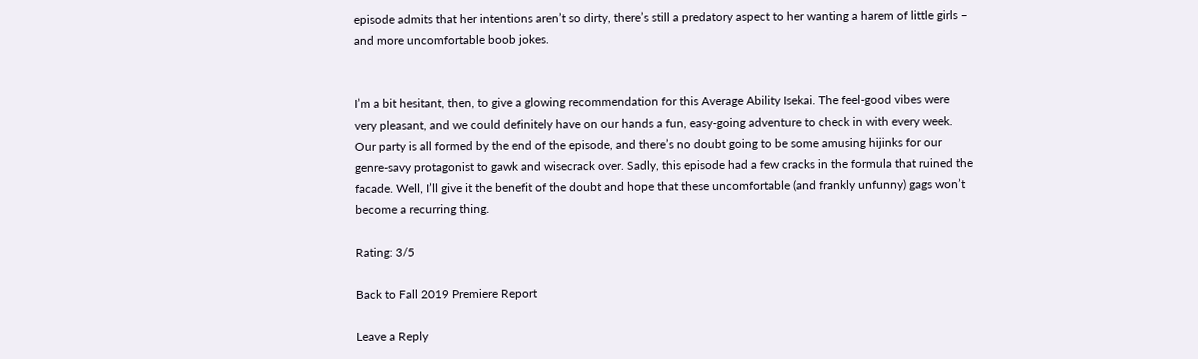episode admits that her intentions aren’t so dirty, there’s still a predatory aspect to her wanting a harem of little girls – and more uncomfortable boob jokes.


I’m a bit hesitant, then, to give a glowing recommendation for this Average Ability Isekai. The feel-good vibes were very pleasant, and we could definitely have on our hands a fun, easy-going adventure to check in with every week. Our party is all formed by the end of the episode, and there’s no doubt going to be some amusing hijinks for our genre-savy protagonist to gawk and wisecrack over. Sadly, this episode had a few cracks in the formula that ruined the facade. Well, I’ll give it the benefit of the doubt and hope that these uncomfortable (and frankly unfunny) gags won’t become a recurring thing.

Rating: 3/5

Back to Fall 2019 Premiere Report

Leave a Reply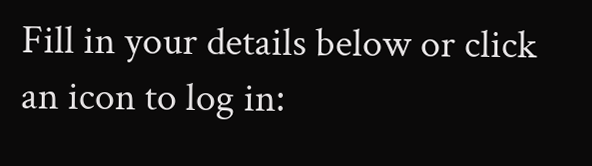Fill in your details below or click an icon to log in: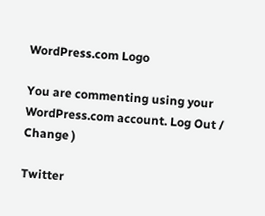WordPress.com Logo

You are commenting using your WordPress.com account. Log Out /  Change )

Twitter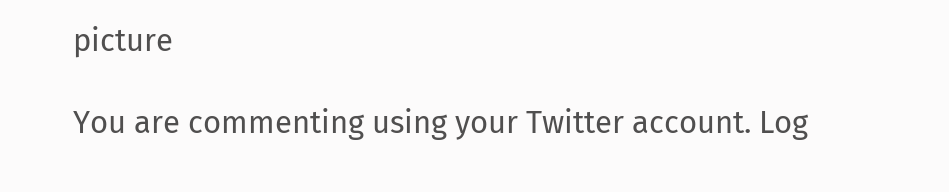picture

You are commenting using your Twitter account. Log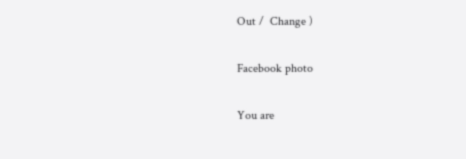Out /  Change )

Facebook photo

You are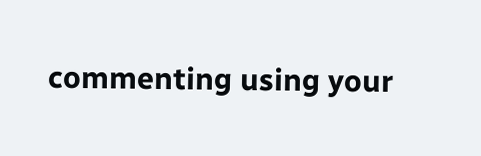commenting using your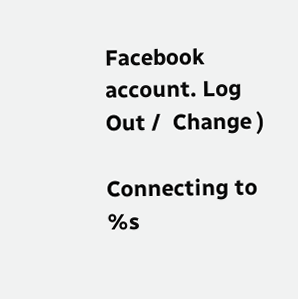Facebook account. Log Out /  Change )

Connecting to %s